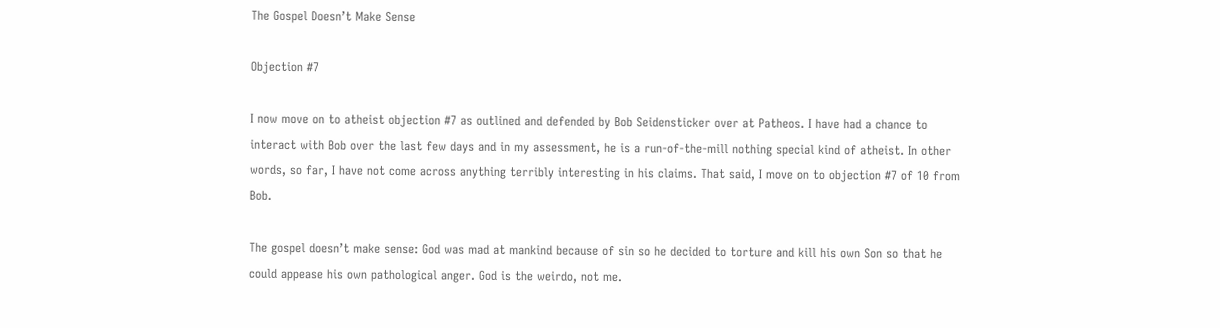The Gospel Doesn’t Make Sense

Objection #7

I now move on to atheist objection #7 as outlined and defended by Bob Seidensticker over at Patheos. I have had a chance to interact with Bob over the last few days and in my assessment, he is a run-of-the-mill nothing special kind of atheist. In other words, so far, I have not come across anything terribly interesting in his claims. That said, I move on to objection #7 of 10 from Bob.

The gospel doesn’t make sense: God was mad at mankind because of sin so he decided to torture and kill his own Son so that he could appease his own pathological anger. God is the weirdo, not me.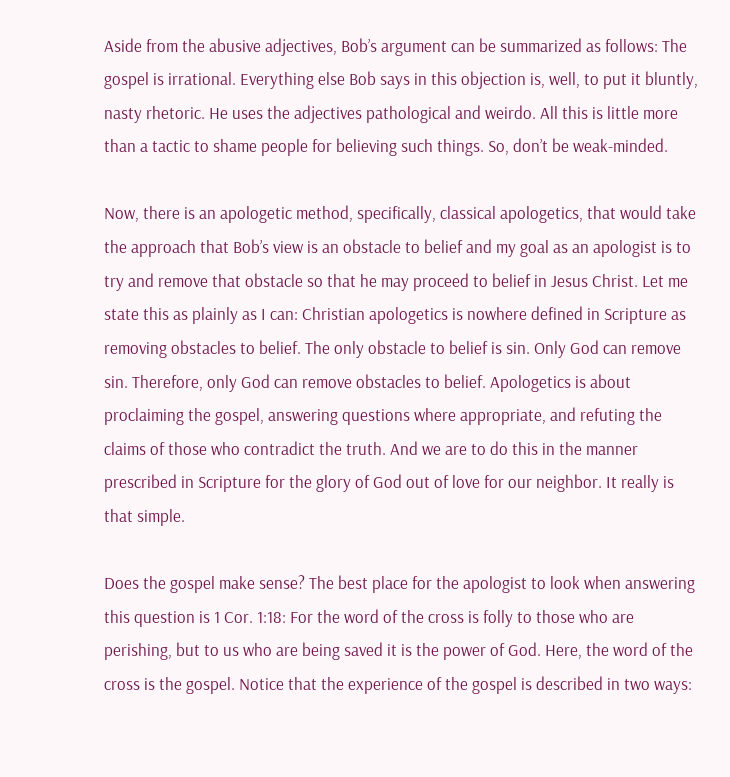Aside from the abusive adjectives, Bob’s argument can be summarized as follows: The gospel is irrational. Everything else Bob says in this objection is, well, to put it bluntly, nasty rhetoric. He uses the adjectives pathological and weirdo. All this is little more than a tactic to shame people for believing such things. So, don’t be weak-minded.

Now, there is an apologetic method, specifically, classical apologetics, that would take the approach that Bob’s view is an obstacle to belief and my goal as an apologist is to try and remove that obstacle so that he may proceed to belief in Jesus Christ. Let me state this as plainly as I can: Christian apologetics is nowhere defined in Scripture as removing obstacles to belief. The only obstacle to belief is sin. Only God can remove sin. Therefore, only God can remove obstacles to belief. Apologetics is about proclaiming the gospel, answering questions where appropriate, and refuting the claims of those who contradict the truth. And we are to do this in the manner prescribed in Scripture for the glory of God out of love for our neighbor. It really is that simple.

Does the gospel make sense? The best place for the apologist to look when answering this question is 1 Cor. 1:18: For the word of the cross is folly to those who are perishing, but to us who are being saved it is the power of God. Here, the word of the cross is the gospel. Notice that the experience of the gospel is described in two ways: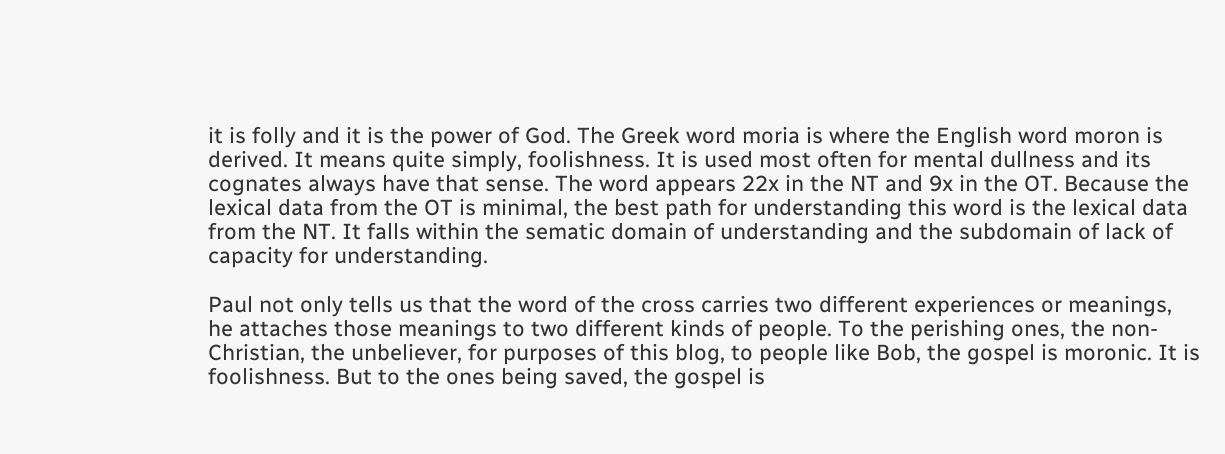it is folly and it is the power of God. The Greek word moria is where the English word moron is derived. It means quite simply, foolishness. It is used most often for mental dullness and its cognates always have that sense. The word appears 22x in the NT and 9x in the OT. Because the lexical data from the OT is minimal, the best path for understanding this word is the lexical data from the NT. It falls within the sematic domain of understanding and the subdomain of lack of capacity for understanding.

Paul not only tells us that the word of the cross carries two different experiences or meanings, he attaches those meanings to two different kinds of people. To the perishing ones, the non-Christian, the unbeliever, for purposes of this blog, to people like Bob, the gospel is moronic. It is foolishness. But to the ones being saved, the gospel is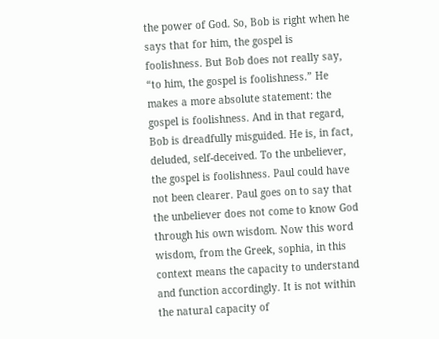the power of God. So, Bob is right when he says that for him, the gospel is foolishness. But Bob does not really say, “to him, the gospel is foolishness.” He makes a more absolute statement: the gospel is foolishness. And in that regard, Bob is dreadfully misguided. He is, in fact, deluded, self-deceived. To the unbeliever, the gospel is foolishness. Paul could have not been clearer. Paul goes on to say that the unbeliever does not come to know God through his own wisdom. Now this word wisdom, from the Greek, sophia, in this context means the capacity to understand and function accordingly. It is not within the natural capacity of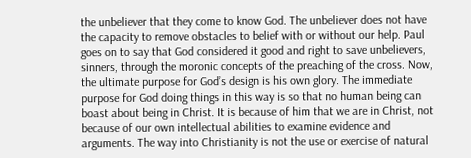the unbeliever that they come to know God. The unbeliever does not have the capacity to remove obstacles to belief with or without our help. Paul goes on to say that God considered it good and right to save unbelievers, sinners, through the moronic concepts of the preaching of the cross. Now, the ultimate purpose for God’s design is his own glory. The immediate purpose for God doing things in this way is so that no human being can boast about being in Christ. It is because of him that we are in Christ, not because of our own intellectual abilities to examine evidence and arguments. The way into Christianity is not the use or exercise of natural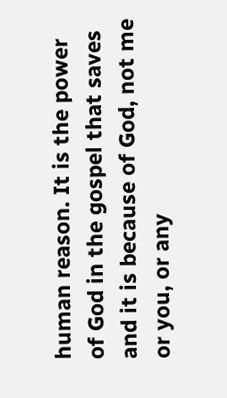human reason. It is the power of God in the gospel that saves and it is because of God, not me or you, or any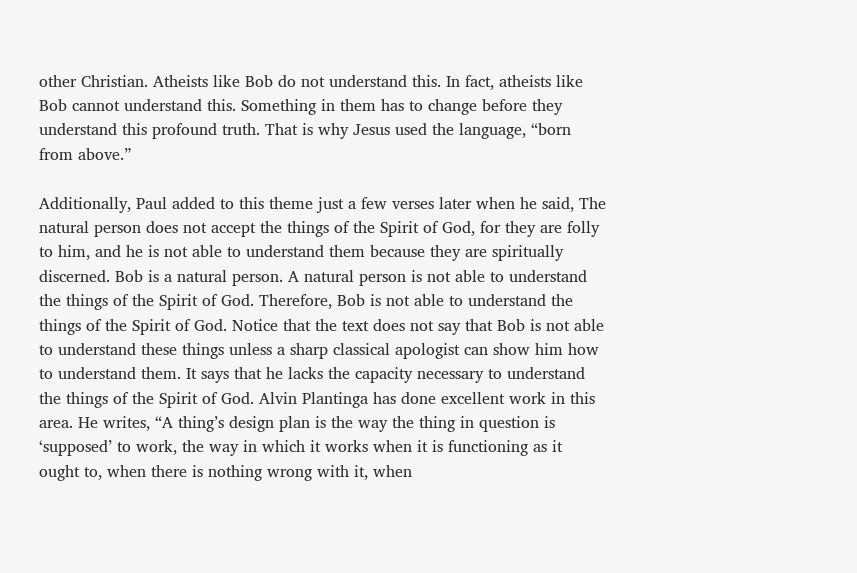other Christian. Atheists like Bob do not understand this. In fact, atheists like Bob cannot understand this. Something in them has to change before they understand this profound truth. That is why Jesus used the language, “born from above.”

Additionally, Paul added to this theme just a few verses later when he said, The natural person does not accept the things of the Spirit of God, for they are folly to him, and he is not able to understand them because they are spiritually discerned. Bob is a natural person. A natural person is not able to understand the things of the Spirit of God. Therefore, Bob is not able to understand the things of the Spirit of God. Notice that the text does not say that Bob is not able to understand these things unless a sharp classical apologist can show him how to understand them. It says that he lacks the capacity necessary to understand the things of the Spirit of God. Alvin Plantinga has done excellent work in this area. He writes, “A thing’s design plan is the way the thing in question is ‘supposed’ to work, the way in which it works when it is functioning as it ought to, when there is nothing wrong with it, when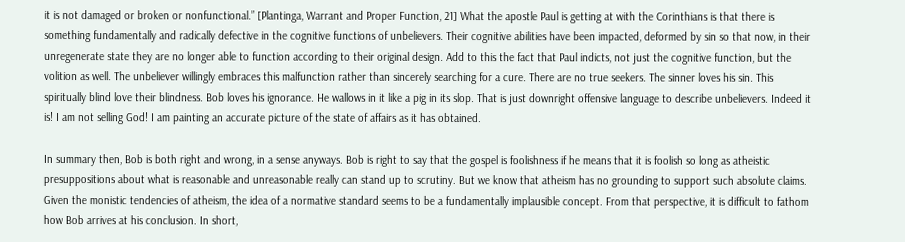it is not damaged or broken or nonfunctional.” [Plantinga, Warrant and Proper Function, 21] What the apostle Paul is getting at with the Corinthians is that there is something fundamentally and radically defective in the cognitive functions of unbelievers. Their cognitive abilities have been impacted, deformed by sin so that now, in their unregenerate state they are no longer able to function according to their original design. Add to this the fact that Paul indicts, not just the cognitive function, but the volition as well. The unbeliever willingly embraces this malfunction rather than sincerely searching for a cure. There are no true seekers. The sinner loves his sin. This spiritually blind love their blindness. Bob loves his ignorance. He wallows in it like a pig in its slop. That is just downright offensive language to describe unbelievers. Indeed it is! I am not selling God! I am painting an accurate picture of the state of affairs as it has obtained.

In summary then, Bob is both right and wrong, in a sense anyways. Bob is right to say that the gospel is foolishness if he means that it is foolish so long as atheistic presuppositions about what is reasonable and unreasonable really can stand up to scrutiny. But we know that atheism has no grounding to support such absolute claims. Given the monistic tendencies of atheism, the idea of a normative standard seems to be a fundamentally implausible concept. From that perspective, it is difficult to fathom how Bob arrives at his conclusion. In short,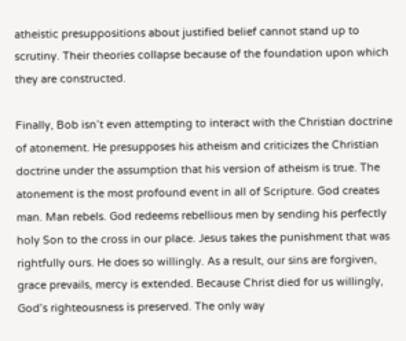atheistic presuppositions about justified belief cannot stand up to scrutiny. Their theories collapse because of the foundation upon which they are constructed.

Finally, Bob isn’t even attempting to interact with the Christian doctrine of atonement. He presupposes his atheism and criticizes the Christian doctrine under the assumption that his version of atheism is true. The atonement is the most profound event in all of Scripture. God creates man. Man rebels. God redeems rebellious men by sending his perfectly holy Son to the cross in our place. Jesus takes the punishment that was rightfully ours. He does so willingly. As a result, our sins are forgiven, grace prevails, mercy is extended. Because Christ died for us willingly, God’s righteousness is preserved. The only way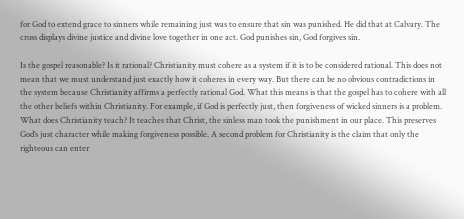for God to extend grace to sinners while remaining just was to ensure that sin was punished. He did that at Calvary. The cross displays divine justice and divine love together in one act. God punishes sin, God forgives sin.

Is the gospel reasonable? Is it rational? Christianity must cohere as a system if it is to be considered rational. This does not mean that we must understand just exactly how it coheres in every way. But there can be no obvious contradictions in the system because Christianity affirms a perfectly rational God. What this means is that the gospel has to cohere with all the other beliefs within Christianity. For example, if God is perfectly just, then forgiveness of wicked sinners is a problem. What does Christianity teach? It teaches that Christ, the sinless man took the punishment in our place. This preserves God’s just character while making forgiveness possible. A second problem for Christianity is the claim that only the righteous can enter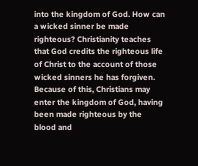into the kingdom of God. How can a wicked sinner be made righteous? Christianity teaches that God credits the righteous life of Christ to the account of those wicked sinners he has forgiven. Because of this, Christians may enter the kingdom of God, having been made righteous by the blood and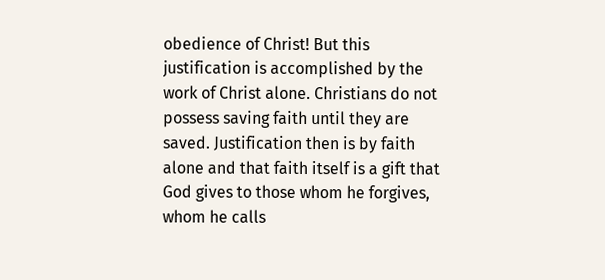obedience of Christ! But this justification is accomplished by the work of Christ alone. Christians do not possess saving faith until they are saved. Justification then is by faith alone and that faith itself is a gift that God gives to those whom he forgives, whom he calls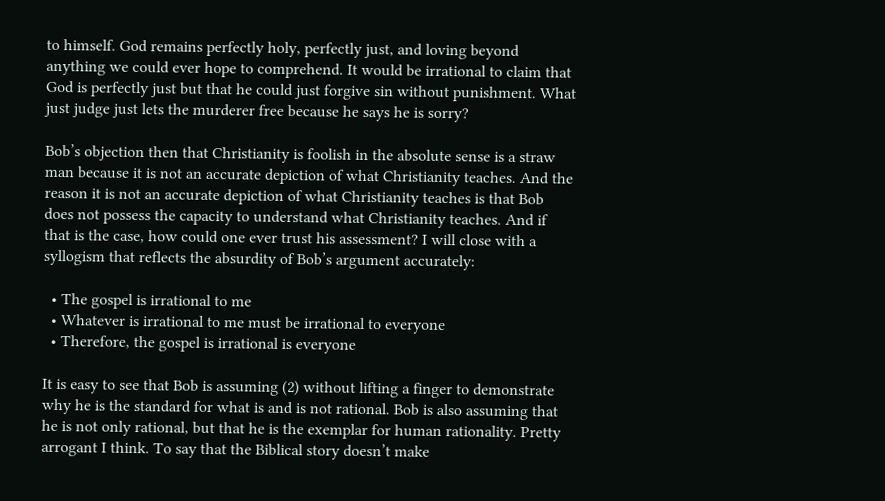to himself. God remains perfectly holy, perfectly just, and loving beyond anything we could ever hope to comprehend. It would be irrational to claim that God is perfectly just but that he could just forgive sin without punishment. What just judge just lets the murderer free because he says he is sorry?

Bob’s objection then that Christianity is foolish in the absolute sense is a straw man because it is not an accurate depiction of what Christianity teaches. And the reason it is not an accurate depiction of what Christianity teaches is that Bob does not possess the capacity to understand what Christianity teaches. And if that is the case, how could one ever trust his assessment? I will close with a syllogism that reflects the absurdity of Bob’s argument accurately:

  • The gospel is irrational to me
  • Whatever is irrational to me must be irrational to everyone
  • Therefore, the gospel is irrational is everyone

It is easy to see that Bob is assuming (2) without lifting a finger to demonstrate why he is the standard for what is and is not rational. Bob is also assuming that he is not only rational, but that he is the exemplar for human rationality. Pretty arrogant I think. To say that the Biblical story doesn’t make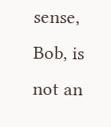sense, Bob, is not an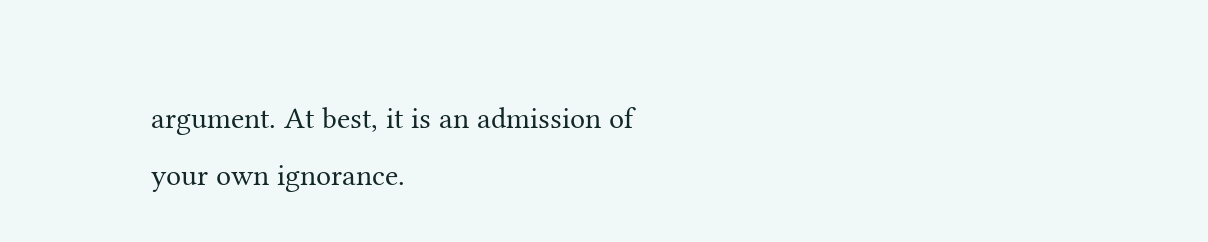argument. At best, it is an admission of your own ignorance.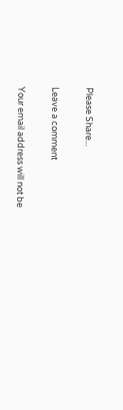Please Share...

Leave a comment

Your email address will not be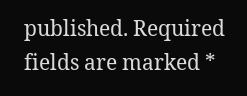published. Required fields are marked *